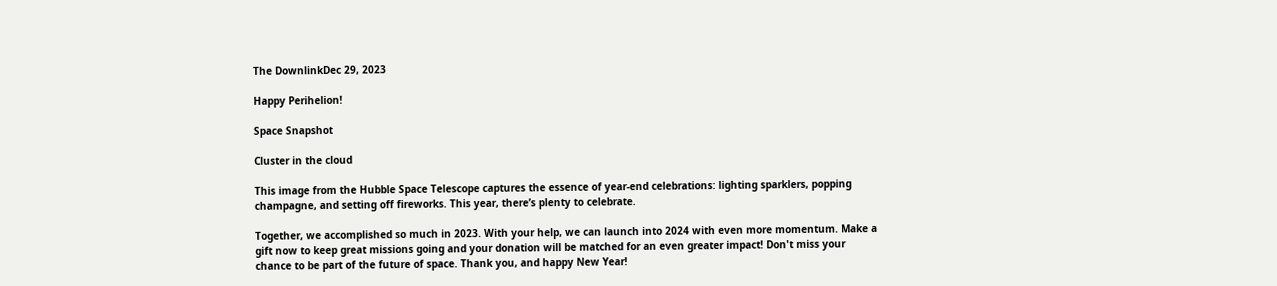The DownlinkDec 29, 2023

Happy Perihelion!

Space Snapshot

Cluster in the cloud

This image from the Hubble Space Telescope captures the essence of year-end celebrations: lighting sparklers, popping champagne, and setting off fireworks. This year, there’s plenty to celebrate.

Together, we accomplished so much in 2023. With your help, we can launch into 2024 with even more momentum. Make a gift now to keep great missions going and your donation will be matched for an even greater impact! Don't miss your chance to be part of the future of space. Thank you, and happy New Year!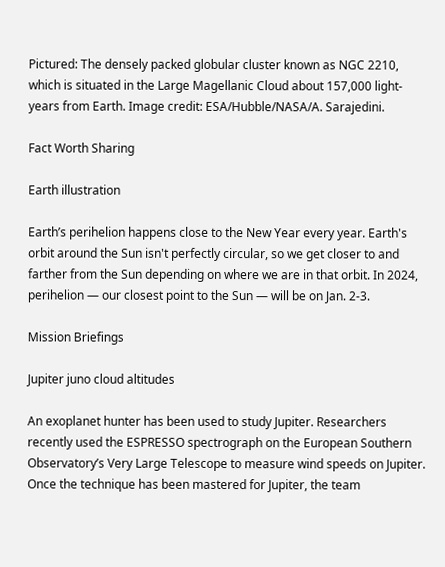Pictured: The densely packed globular cluster known as NGC 2210, which is situated in the Large Magellanic Cloud about 157,000 light-years from Earth. Image credit: ESA/Hubble/NASA/A. Sarajedini.

Fact Worth Sharing

Earth illustration

Earth’s perihelion happens close to the New Year every year. Earth's orbit around the Sun isn't perfectly circular, so we get closer to and farther from the Sun depending on where we are in that orbit. In 2024, perihelion — our closest point to the Sun — will be on Jan. 2-3.

Mission Briefings

Jupiter juno cloud altitudes

An exoplanet hunter has been used to study Jupiter. Researchers recently used the ESPRESSO spectrograph on the European Southern Observatory’s Very Large Telescope to measure wind speeds on Jupiter. Once the technique has been mastered for Jupiter, the team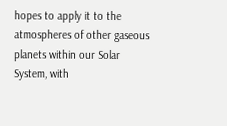hopes to apply it to the atmospheres of other gaseous planets within our Solar System, with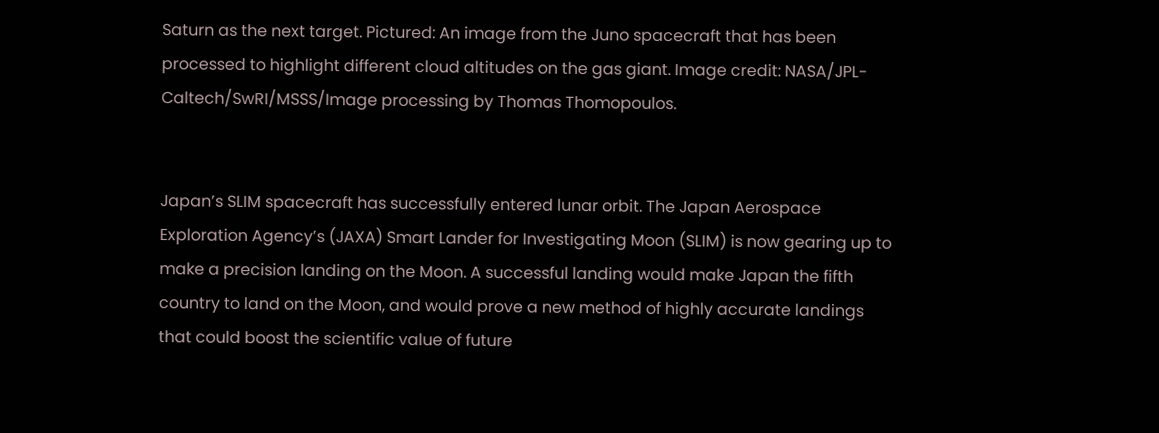Saturn as the next target. Pictured: An image from the Juno spacecraft that has been processed to highlight different cloud altitudes on the gas giant. Image credit: NASA/JPL-Caltech/SwRI/MSSS/Image processing by Thomas Thomopoulos.


Japan’s SLIM spacecraft has successfully entered lunar orbit. The Japan Aerospace Exploration Agency’s (JAXA) Smart Lander for Investigating Moon (SLIM) is now gearing up to make a precision landing on the Moon. A successful landing would make Japan the fifth country to land on the Moon, and would prove a new method of highly accurate landings that could boost the scientific value of future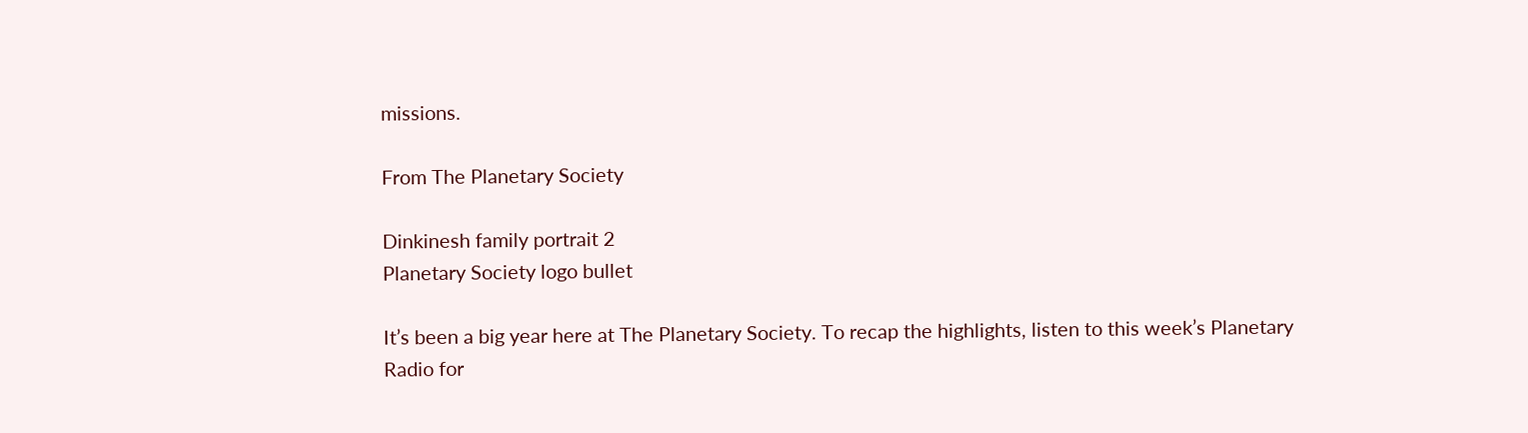missions.

From The Planetary Society

Dinkinesh family portrait 2
Planetary Society logo bullet

It’s been a big year here at The Planetary Society. To recap the highlights, listen to this week’s Planetary Radio for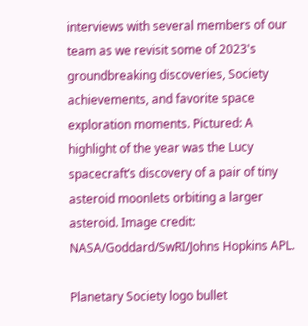interviews with several members of our team as we revisit some of 2023's groundbreaking discoveries, Society achievements, and favorite space exploration moments. Pictured: A highlight of the year was the Lucy spacecraft’s discovery of a pair of tiny asteroid moonlets orbiting a larger asteroid. Image credit: NASA/Goddard/SwRI/Johns Hopkins APL.

Planetary Society logo bullet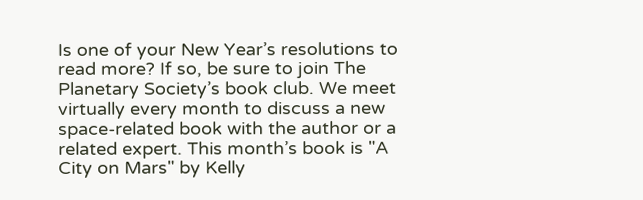Is one of your New Year’s resolutions to read more? If so, be sure to join The Planetary Society’s book club. We meet virtually every month to discuss a new space-related book with the author or a related expert. This month’s book is "A City on Mars" by Kelly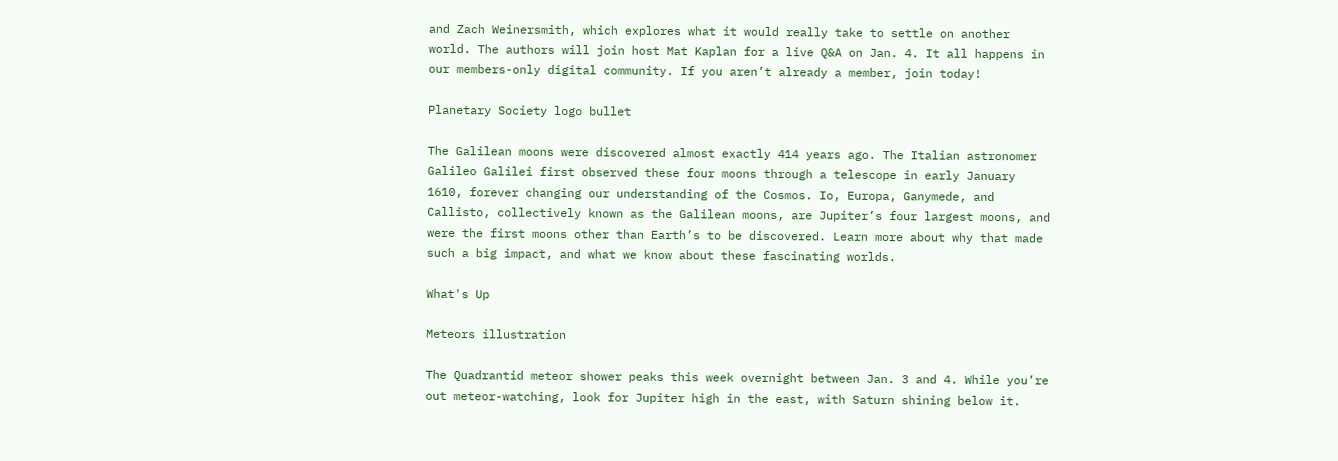and Zach Weinersmith, which explores what it would really take to settle on another world. The authors will join host Mat Kaplan for a live Q&A on Jan. 4. It all happens in our members-only digital community. If you aren’t already a member, join today!

Planetary Society logo bullet

The Galilean moons were discovered almost exactly 414 years ago. The Italian astronomer Galileo Galilei first observed these four moons through a telescope in early January 1610, forever changing our understanding of the Cosmos. Io, Europa, Ganymede, and Callisto, collectively known as the Galilean moons, are Jupiter’s four largest moons, and were the first moons other than Earth’s to be discovered. Learn more about why that made such a big impact, and what we know about these fascinating worlds.

What's Up

Meteors illustration

The Quadrantid meteor shower peaks this week overnight between Jan. 3 and 4. While you’re out meteor-watching, look for Jupiter high in the east, with Saturn shining below it.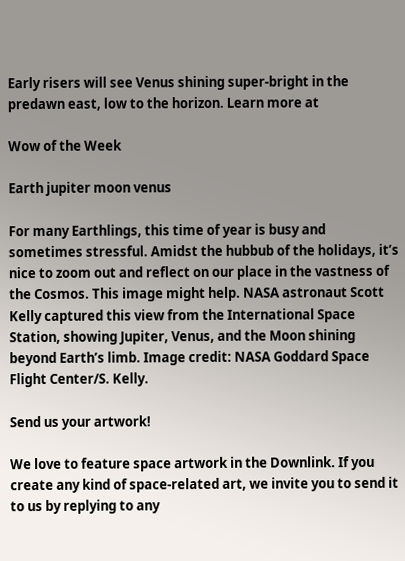Early risers will see Venus shining super-bright in the predawn east, low to the horizon. Learn more at

Wow of the Week

Earth jupiter moon venus

For many Earthlings, this time of year is busy and sometimes stressful. Amidst the hubbub of the holidays, it’s nice to zoom out and reflect on our place in the vastness of the Cosmos. This image might help. NASA astronaut Scott Kelly captured this view from the International Space Station, showing Jupiter, Venus, and the Moon shining beyond Earth’s limb. Image credit: NASA Goddard Space Flight Center/S. Kelly.

Send us your artwork!

We love to feature space artwork in the Downlink. If you create any kind of space-related art, we invite you to send it to us by replying to any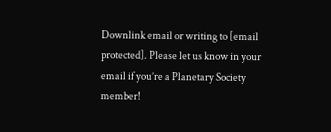Downlink email or writing to [email protected]. Please let us know in your email if you’re a Planetary Society member!